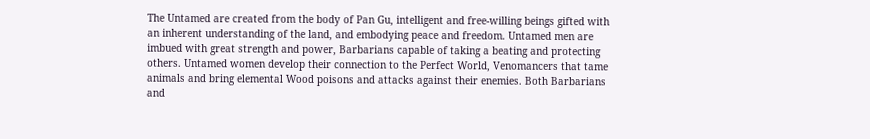The Untamed are created from the body of Pan Gu, intelligent and free-willing beings gifted with an inherent understanding of the land, and embodying peace and freedom. Untamed men are imbued with great strength and power, Barbarians capable of taking a beating and protecting others. Untamed women develop their connection to the Perfect World, Venomancers that tame animals and bring elemental Wood poisons and attacks against their enemies. Both Barbarians and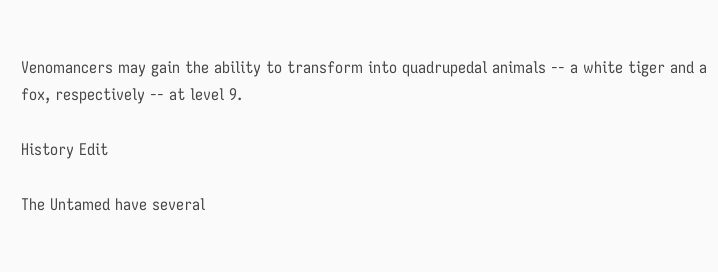Venomancers may gain the ability to transform into quadrupedal animals -- a white tiger and a fox, respectively -- at level 9.

History Edit

The Untamed have several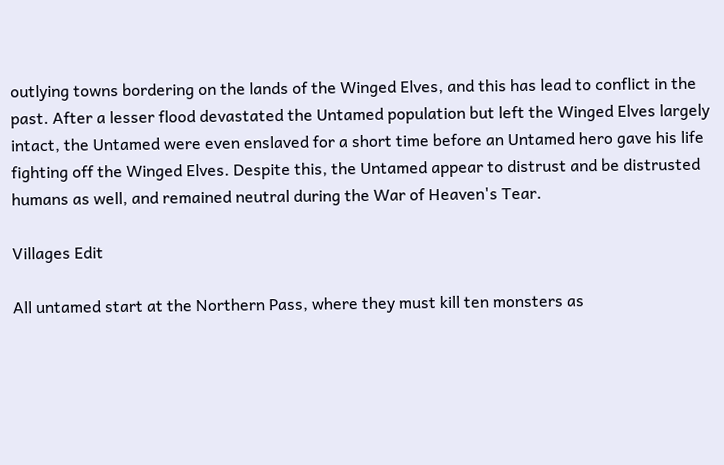outlying towns bordering on the lands of the Winged Elves, and this has lead to conflict in the past. After a lesser flood devastated the Untamed population but left the Winged Elves largely intact, the Untamed were even enslaved for a short time before an Untamed hero gave his life fighting off the Winged Elves. Despite this, the Untamed appear to distrust and be distrusted humans as well, and remained neutral during the War of Heaven's Tear.

Villages Edit

All untamed start at the Northern Pass, where they must kill ten monsters as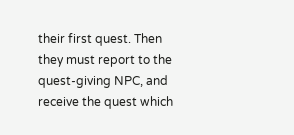their first quest. Then they must report to the quest-giving NPC, and receive the quest which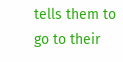tells them to go to their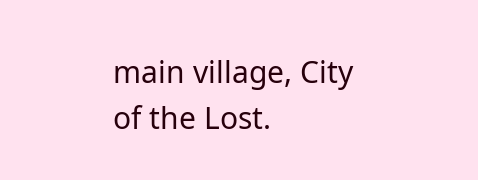main village, City of the Lost.